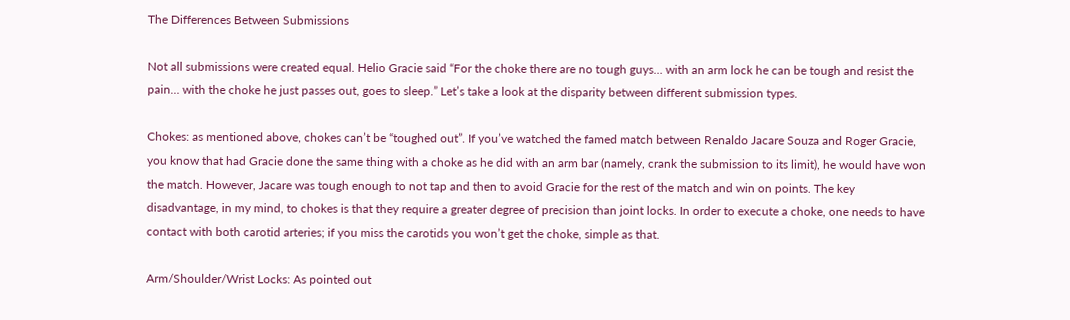The Differences Between Submissions

Not all submissions were created equal. Helio Gracie said “For the choke there are no tough guys… with an arm lock he can be tough and resist the pain… with the choke he just passes out, goes to sleep.” Let’s take a look at the disparity between different submission types.

Chokes: as mentioned above, chokes can’t be “toughed out”. If you’ve watched the famed match between Renaldo Jacare Souza and Roger Gracie, you know that had Gracie done the same thing with a choke as he did with an arm bar (namely, crank the submission to its limit), he would have won the match. However, Jacare was tough enough to not tap and then to avoid Gracie for the rest of the match and win on points. The key disadvantage, in my mind, to chokes is that they require a greater degree of precision than joint locks. In order to execute a choke, one needs to have contact with both carotid arteries; if you miss the carotids you won’t get the choke, simple as that.

Arm/Shoulder/Wrist Locks: As pointed out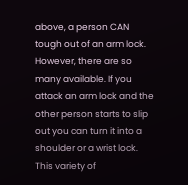above, a person CAN tough out of an arm lock. However, there are so many available. If you attack an arm lock and the other person starts to slip out you can turn it into a shoulder or a wrist lock. This variety of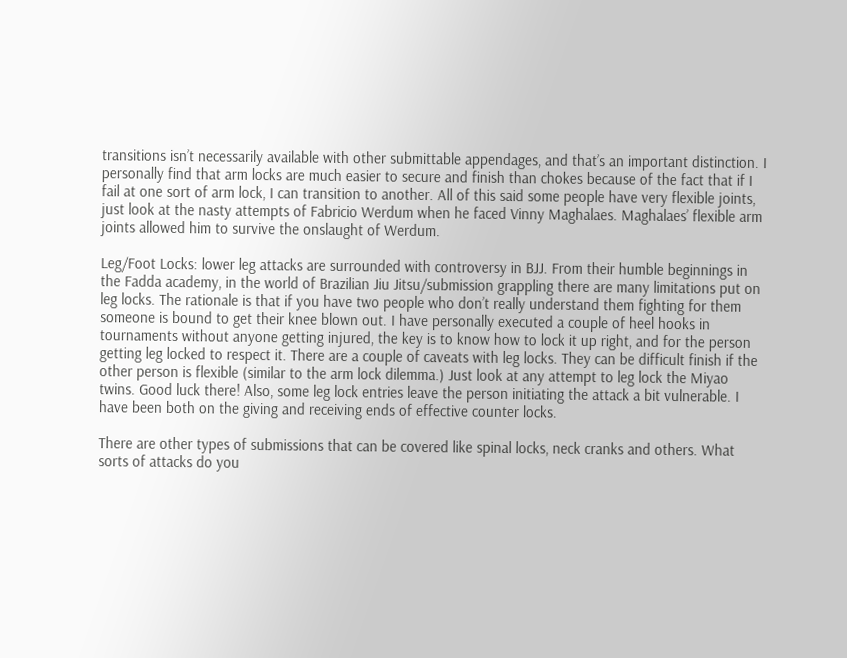transitions isn’t necessarily available with other submittable appendages, and that’s an important distinction. I personally find that arm locks are much easier to secure and finish than chokes because of the fact that if I fail at one sort of arm lock, I can transition to another. All of this said some people have very flexible joints, just look at the nasty attempts of Fabricio Werdum when he faced Vinny Maghalaes. Maghalaes’ flexible arm joints allowed him to survive the onslaught of Werdum.

Leg/Foot Locks: lower leg attacks are surrounded with controversy in BJJ. From their humble beginnings in the Fadda academy, in the world of Brazilian Jiu Jitsu/submission grappling there are many limitations put on leg locks. The rationale is that if you have two people who don’t really understand them fighting for them someone is bound to get their knee blown out. I have personally executed a couple of heel hooks in tournaments without anyone getting injured, the key is to know how to lock it up right, and for the person getting leg locked to respect it. There are a couple of caveats with leg locks. They can be difficult finish if the other person is flexible (similar to the arm lock dilemma.) Just look at any attempt to leg lock the Miyao twins. Good luck there! Also, some leg lock entries leave the person initiating the attack a bit vulnerable. I have been both on the giving and receiving ends of effective counter locks.

There are other types of submissions that can be covered like spinal locks, neck cranks and others. What sorts of attacks do you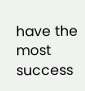have the most success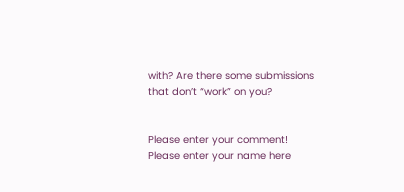with? Are there some submissions that don’t “work” on you?


Please enter your comment!
Please enter your name here